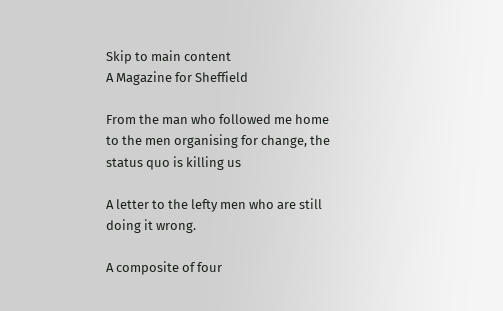Skip to main content
A Magazine for Sheffield

From the man who followed me home to the men organising for change, the status quo is killing us

A letter to the lefty men who are still doing it wrong.

A composite of four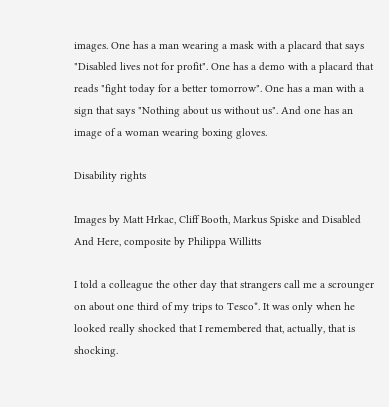images. One has a man wearing a mask with a placard that says "Disabled lives not for profit". One has a demo with a placard that reads "fight today for a better tomorrow". One has a man with a sign that says "Nothing about us without us". And one has an image of a woman wearing boxing gloves.

Disability rights

Images by Matt Hrkac, Cliff Booth, Markus Spiske and Disabled And Here, composite by Philippa Willitts

I told a colleague the other day that strangers call me a scrounger on about one third of my trips to Tesco*. It was only when he looked really shocked that I remembered that, actually, that is shocking.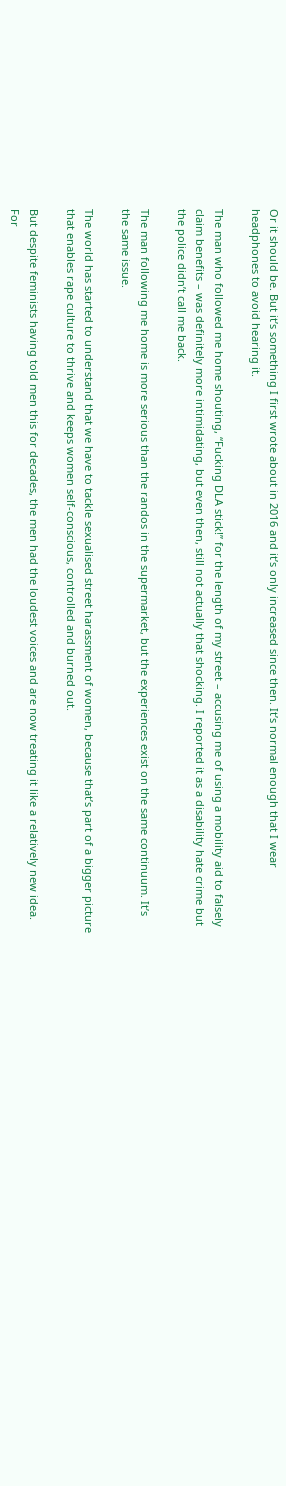Or it should be. But it’s something I first wrote about in 2016 and it’s only increased since then. It’s normal enough that I wear headphones to avoid hearing it.

The man who followed me home shouting, “Fucking DLA stick!” for the length of my street – accusing me of using a mobility aid to falsely claim benefits – was definitely more intimidating, but even then, still not actually that shocking. I reported it as a disability hate crime but the police didn’t call me back.

The man following me home is more serious than the randos in the supermarket, but the experiences exist on the same continuum. It’s the same issue.

The world has started to understand that we have to tackle sexualised street harassment of women, because that’s part of a bigger picture that enables rape culture to thrive and keeps women self-conscious, controlled and burned out.

But despite feminists having told men this for decades, the men had the loudest voices and are now treating it like a relatively new idea. For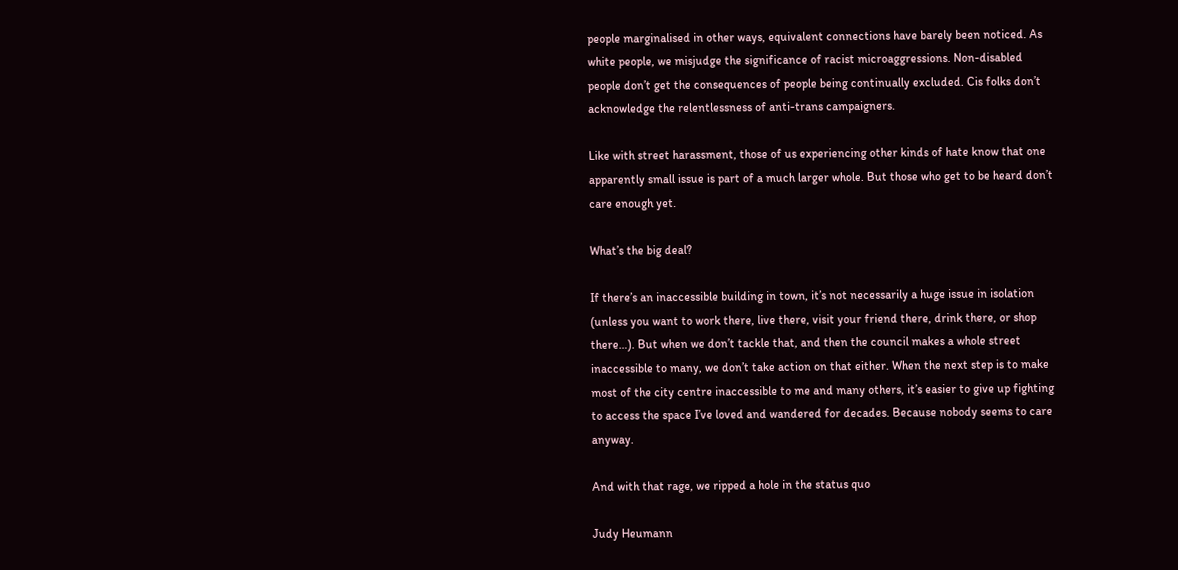people marginalised in other ways, equivalent connections have barely been noticed. As white people, we misjudge the significance of racist microaggressions. Non-disabled people don’t get the consequences of people being continually excluded. Cis folks don’t acknowledge the relentlessness of anti-trans campaigners.

Like with street harassment, those of us experiencing other kinds of hate know that one apparently small issue is part of a much larger whole. But those who get to be heard don’t care enough yet.

What’s the big deal?

If there’s an inaccessible building in town, it’s not necessarily a huge issue in isolation (unless you want to work there, live there, visit your friend there, drink there, or shop there…). But when we don’t tackle that, and then the council makes a whole street inaccessible to many, we don’t take action on that either. When the next step is to make most of the city centre inaccessible to me and many others, it’s easier to give up fighting to access the space I’ve loved and wandered for decades. Because nobody seems to care anyway.

And with that rage, we ripped a hole in the status quo

Judy Heumann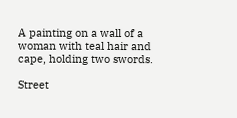A painting on a wall of a woman with teal hair and cape, holding two swords.

Street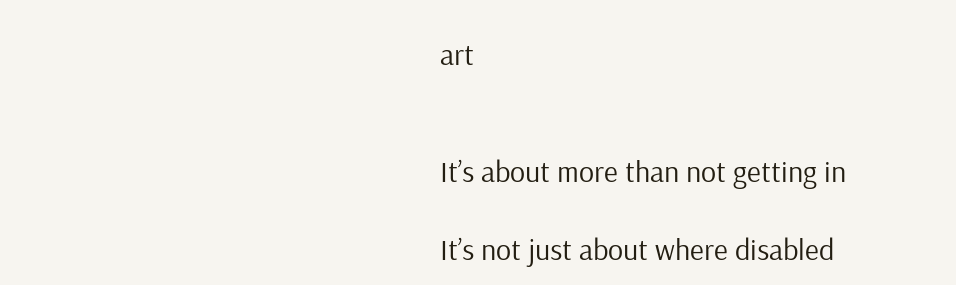art


It’s about more than not getting in

It’s not just about where disabled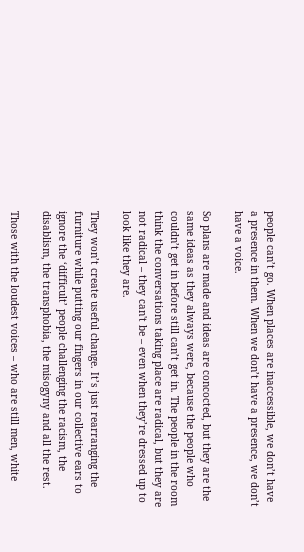people can’t go. When places are inaccessible, we don’t have a presence in them. When we don’t have a presence, we don’t have a voice.

So plans are made and ideas are concocted, but they are the same ideas as they always were, because the people who couldn’t get in before still can’t get in. The people in the room think the conversations taking place are radical, but they are not radical – they can't be – even when they’re dressed up to look like they are.

They won’t create useful change. It’s just rearranging the furniture while putting our fingers in our collective ears to ignore the ‘difficult’ people challenging the racism, the disablism, the transphobia, the misogyny and all the rest.

Those with the loudest voices – who are still men, white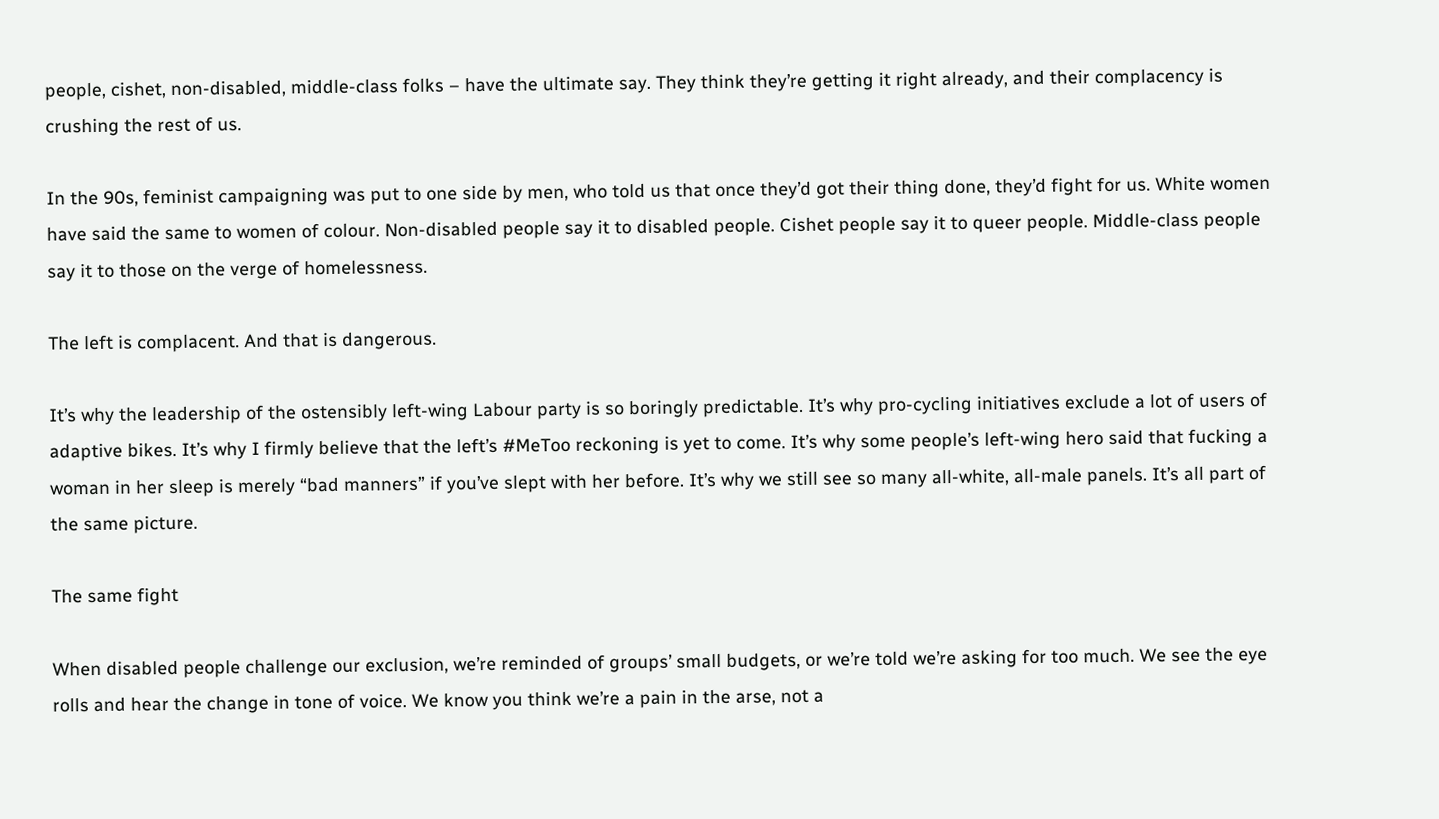people, cishet, non-disabled, middle-class folks – have the ultimate say. They think they’re getting it right already, and their complacency is crushing the rest of us.

In the 90s, feminist campaigning was put to one side by men, who told us that once they’d got their thing done, they’d fight for us. White women have said the same to women of colour. Non-disabled people say it to disabled people. Cishet people say it to queer people. Middle-class people say it to those on the verge of homelessness.

The left is complacent. And that is dangerous.

It’s why the leadership of the ostensibly left-wing Labour party is so boringly predictable. It’s why pro-cycling initiatives exclude a lot of users of adaptive bikes. It’s why I firmly believe that the left’s #MeToo reckoning is yet to come. It’s why some people’s left-wing hero said that fucking a woman in her sleep is merely “bad manners” if you’ve slept with her before. It’s why we still see so many all-white, all-male panels. It’s all part of the same picture.

The same fight

When disabled people challenge our exclusion, we’re reminded of groups’ small budgets, or we’re told we’re asking for too much. We see the eye rolls and hear the change in tone of voice. We know you think we’re a pain in the arse, not a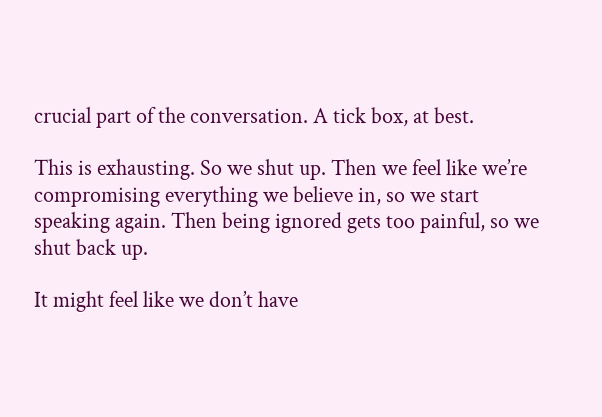crucial part of the conversation. A tick box, at best.

This is exhausting. So we shut up. Then we feel like we’re compromising everything we believe in, so we start speaking again. Then being ignored gets too painful, so we shut back up.

It might feel like we don’t have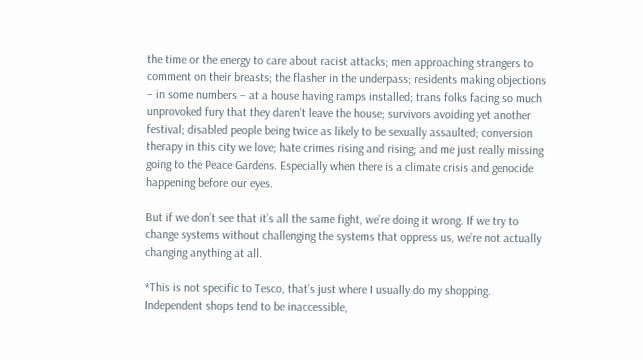the time or the energy to care about racist attacks; men approaching strangers to comment on their breasts; the flasher in the underpass; residents making objections – in some numbers – at a house having ramps installed; trans folks facing so much unprovoked fury that they daren’t leave the house; survivors avoiding yet another festival; disabled people being twice as likely to be sexually assaulted; conversion therapy in this city we love; hate crimes rising and rising; and me just really missing going to the Peace Gardens. Especially when there is a climate crisis and genocide happening before our eyes.

But if we don’t see that it’s all the same fight, we’re doing it wrong. If we try to change systems without challenging the systems that oppress us, we’re not actually changing anything at all.

*This is not specific to Tesco, that’s just where I usually do my shopping. Independent shops tend to be inaccessible,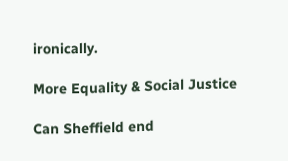ironically.

More Equality & Social Justice

Can Sheffield end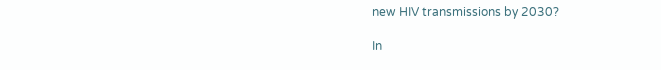new HIV transmissions by 2030?

In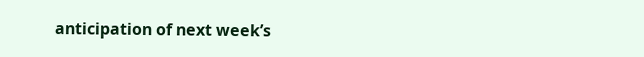anticipation of next week’s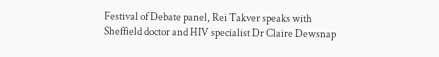Festival of Debate panel, Rei Takver speaks with Sheffield doctor and HIV specialist Dr Claire Dewsnap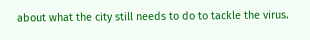about what the city still needs to do to tackle the virus.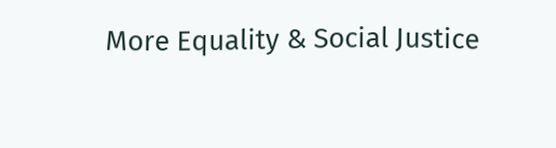More Equality & Social Justice